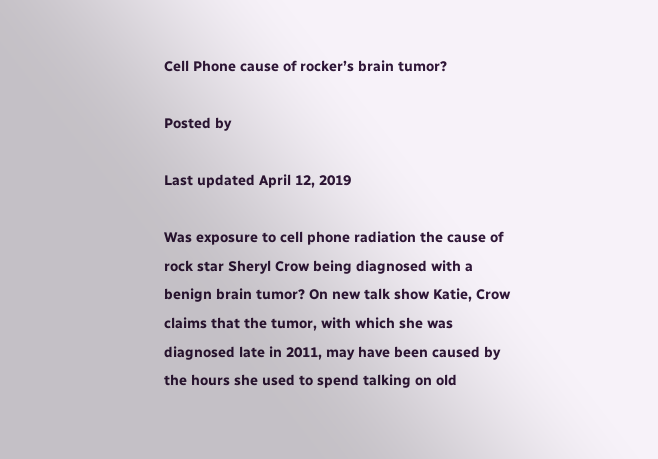Cell Phone cause of rocker’s brain tumor?

Posted by

Last updated April 12, 2019

Was exposure to cell phone radiation the cause of rock star Sheryl Crow being diagnosed with a benign brain tumor? On new talk show Katie, Crow claims that the tumor, with which she was diagnosed late in 2011, may have been caused by the hours she used to spend talking on old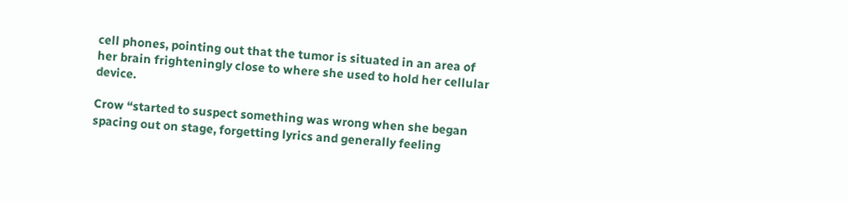cell phones, pointing out that the tumor is situated in an area of her brain frighteningly close to where she used to hold her cellular device.

Crow “started to suspect something was wrong when she began spacing out on stage, forgetting lyrics and generally feeling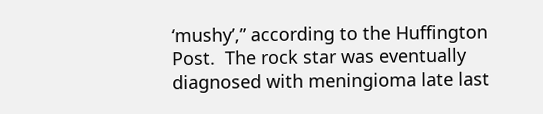‘mushy’,” according to the Huffington Post.  The rock star was eventually diagnosed with meningioma late last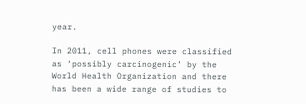year.

In 2011, cell phones were classified as ‘possibly carcinogenic’ by the World Health Organization and there has been a wide range of studies to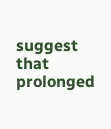suggest that prolonged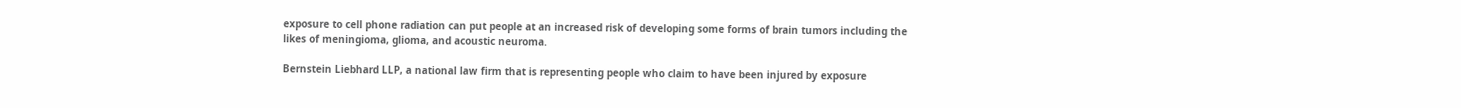exposure to cell phone radiation can put people at an increased risk of developing some forms of brain tumors including the likes of meningioma, glioma, and acoustic neuroma.

Bernstein Liebhard LLP, a national law firm that is representing people who claim to have been injured by exposure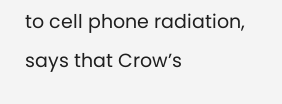to cell phone radiation, says that Crow’s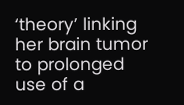‘theory’ linking her brain tumor to prolonged use of a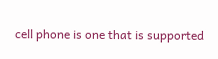cell phone is one that is supported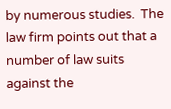by numerous studies.  The law firm points out that a number of law suits against the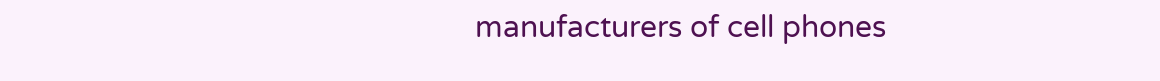manufacturers of cell phones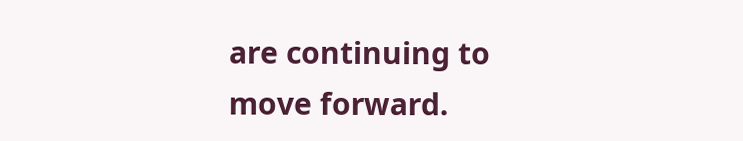are continuing to move forward.